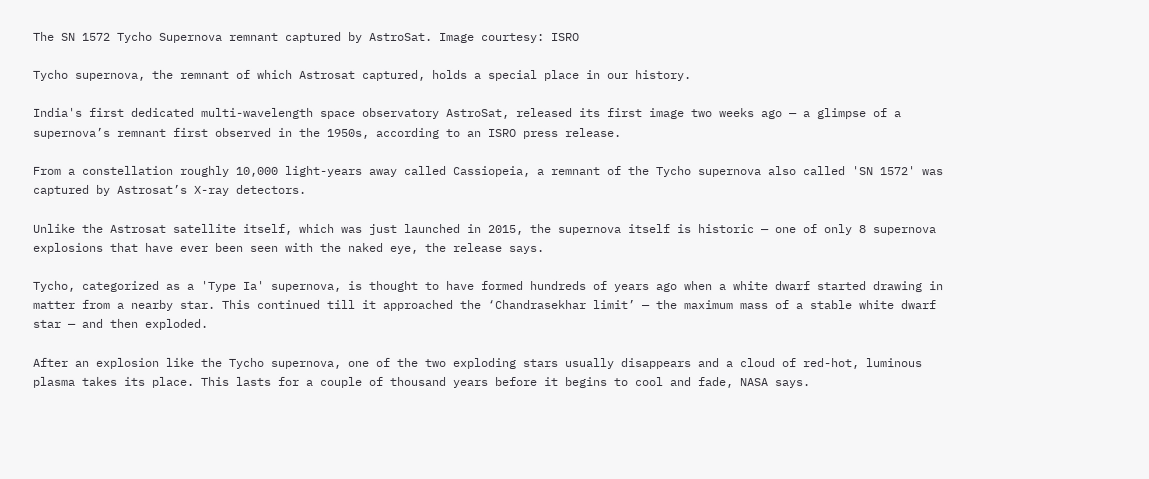The SN 1572 Tycho Supernova remnant captured by AstroSat. Image courtesy: ISRO

Tycho supernova, the remnant of which Astrosat captured, holds a special place in our history.

India's first dedicated multi-wavelength space observatory AstroSat, released its first image two weeks ago — a glimpse of a supernova’s remnant first observed in the 1950s, according to an ISRO press release.

From a constellation roughly 10,000 light-years away called Cassiopeia, a remnant of the Tycho supernova also called 'SN 1572' was captured by Astrosat’s X-ray detectors.

Unlike the Astrosat satellite itself, which was just launched in 2015, the supernova itself is historic — one of only 8 supernova explosions that have ever been seen with the naked eye, the release says.

Tycho, categorized as a 'Type Ia' supernova, is thought to have formed hundreds of years ago when a white dwarf started drawing in matter from a nearby star. This continued till it approached the ‘Chandrasekhar limit’ — the maximum mass of a stable white dwarf star — and then exploded.

After an explosion like the Tycho supernova, one of the two exploding stars usually disappears and a cloud of red-hot, luminous plasma takes its place. This lasts for a couple of thousand years before it begins to cool and fade, NASA says.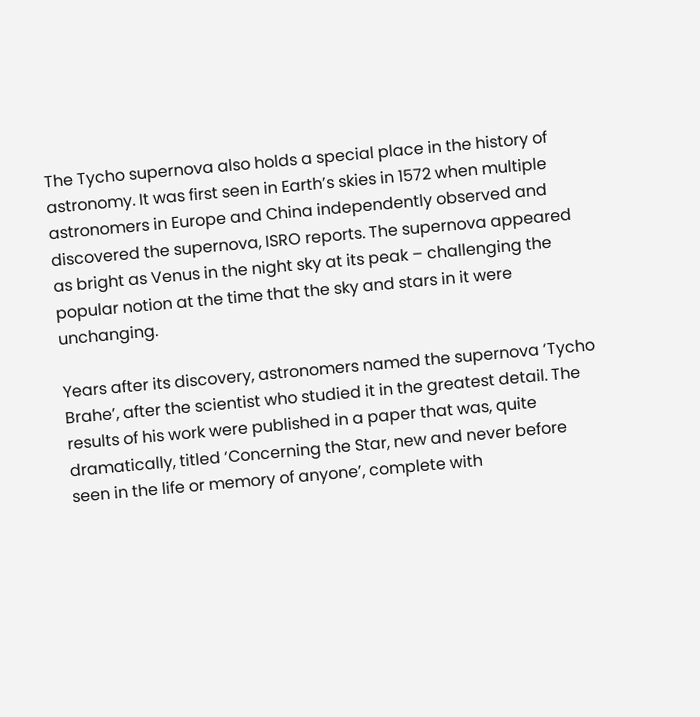The Tycho supernova also holds a special place in the history of astronomy. It was first seen in Earth’s skies in 1572 when multiple astronomers in Europe and China independently observed and discovered the supernova, ISRO reports. The supernova appeared as bright as Venus in the night sky at its peak – challenging the popular notion at the time that the sky and stars in it were unchanging.

Years after its discovery, astronomers named the supernova ‘Tycho Brahe’, after the scientist who studied it in the greatest detail. The results of his work were published in a paper that was, quite dramatically, titled ‘Concerning the Star, new and never before seen in the life or memory of anyone’, complete with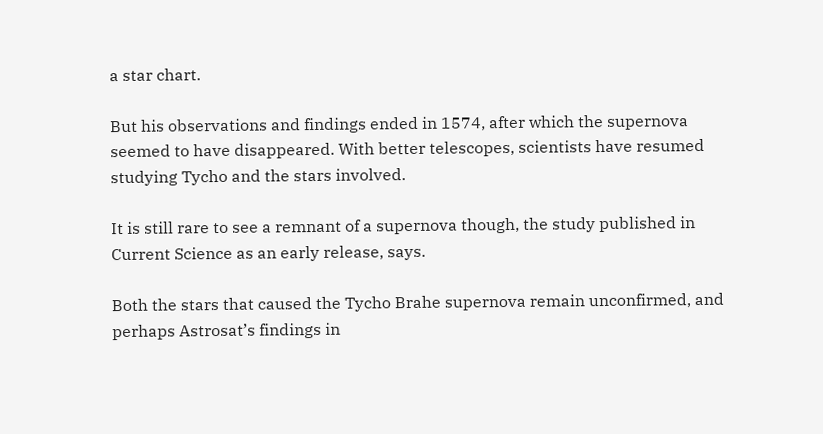a star chart.

But his observations and findings ended in 1574, after which the supernova seemed to have disappeared. With better telescopes, scientists have resumed studying Tycho and the stars involved.

It is still rare to see a remnant of a supernova though, the study published in Current Science as an early release, says.

Both the stars that caused the Tycho Brahe supernova remain unconfirmed, and perhaps Astrosat’s findings in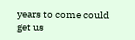years to come could get us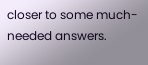closer to some much-needed answers.